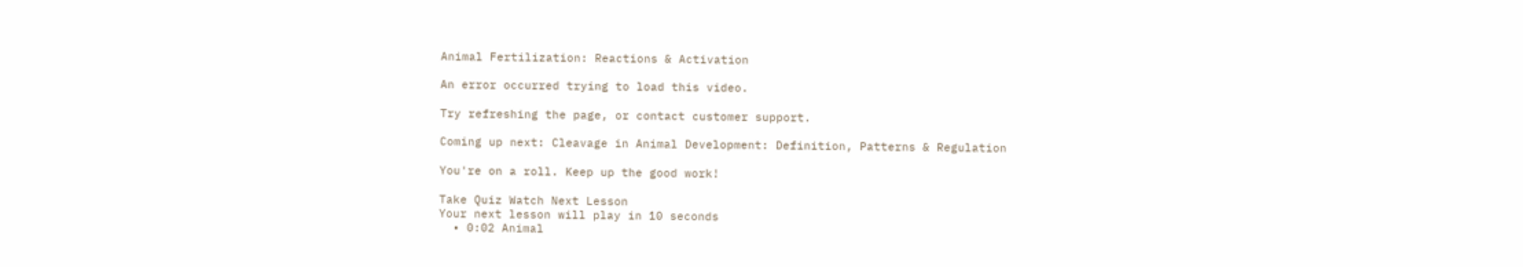Animal Fertilization: Reactions & Activation

An error occurred trying to load this video.

Try refreshing the page, or contact customer support.

Coming up next: Cleavage in Animal Development: Definition, Patterns & Regulation

You're on a roll. Keep up the good work!

Take Quiz Watch Next Lesson
Your next lesson will play in 10 seconds
  • 0:02 Animal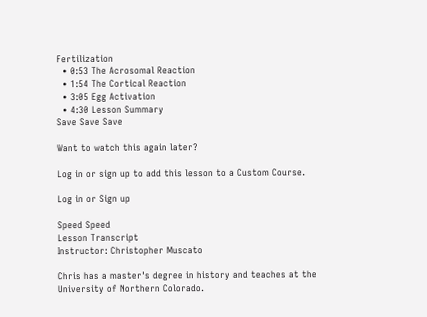Fertilization
  • 0:53 The Acrosomal Reaction
  • 1:54 The Cortical Reaction
  • 3:05 Egg Activation
  • 4:30 Lesson Summary
Save Save Save

Want to watch this again later?

Log in or sign up to add this lesson to a Custom Course.

Log in or Sign up

Speed Speed
Lesson Transcript
Instructor: Christopher Muscato

Chris has a master's degree in history and teaches at the University of Northern Colorado.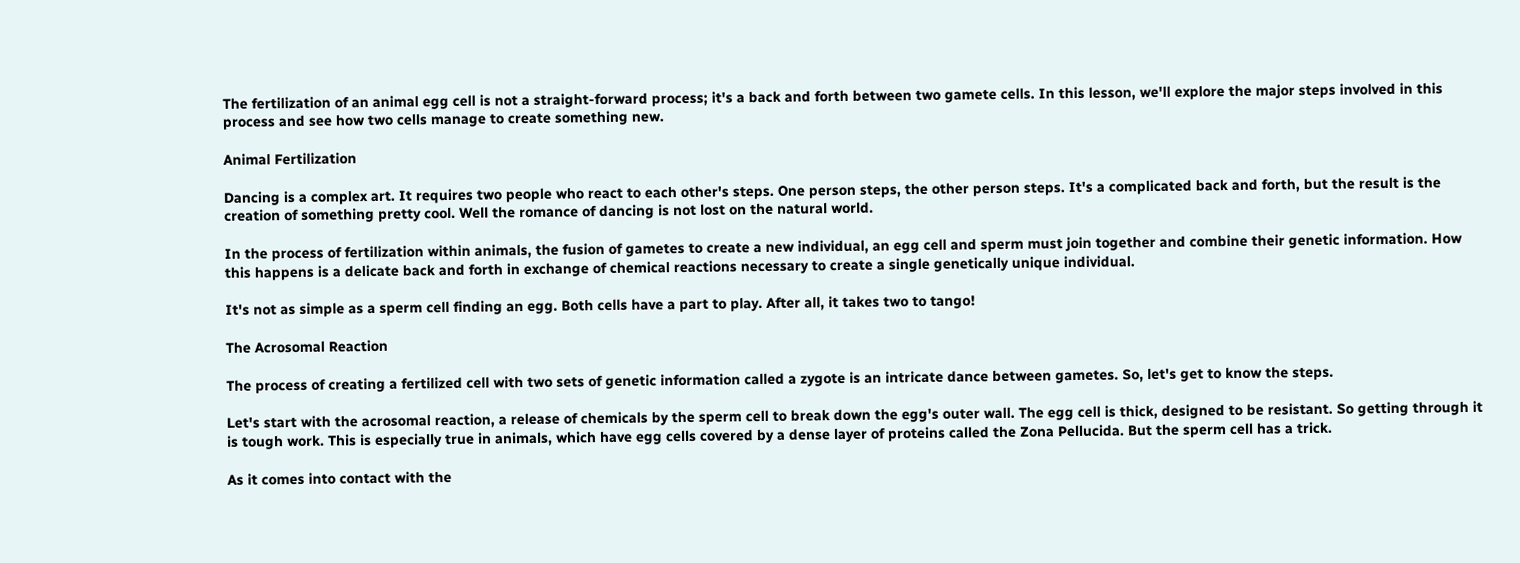The fertilization of an animal egg cell is not a straight-forward process; it's a back and forth between two gamete cells. In this lesson, we'll explore the major steps involved in this process and see how two cells manage to create something new.

Animal Fertilization

Dancing is a complex art. It requires two people who react to each other's steps. One person steps, the other person steps. It's a complicated back and forth, but the result is the creation of something pretty cool. Well the romance of dancing is not lost on the natural world.

In the process of fertilization within animals, the fusion of gametes to create a new individual, an egg cell and sperm must join together and combine their genetic information. How this happens is a delicate back and forth in exchange of chemical reactions necessary to create a single genetically unique individual.

It's not as simple as a sperm cell finding an egg. Both cells have a part to play. After all, it takes two to tango!

The Acrosomal Reaction

The process of creating a fertilized cell with two sets of genetic information called a zygote is an intricate dance between gametes. So, let's get to know the steps.

Let's start with the acrosomal reaction, a release of chemicals by the sperm cell to break down the egg's outer wall. The egg cell is thick, designed to be resistant. So getting through it is tough work. This is especially true in animals, which have egg cells covered by a dense layer of proteins called the Zona Pellucida. But the sperm cell has a trick.

As it comes into contact with the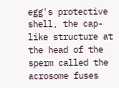egg's protective shell, the cap-like structure at the head of the sperm called the acrosome fuses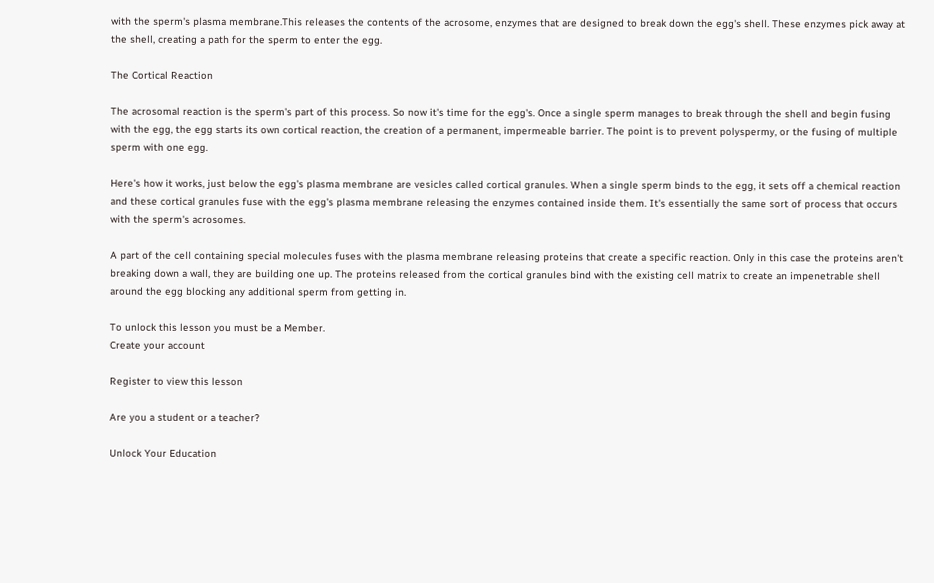with the sperm's plasma membrane.This releases the contents of the acrosome, enzymes that are designed to break down the egg's shell. These enzymes pick away at the shell, creating a path for the sperm to enter the egg.

The Cortical Reaction

The acrosomal reaction is the sperm's part of this process. So now it's time for the egg's. Once a single sperm manages to break through the shell and begin fusing with the egg, the egg starts its own cortical reaction, the creation of a permanent, impermeable barrier. The point is to prevent polyspermy, or the fusing of multiple sperm with one egg.

Here's how it works, just below the egg's plasma membrane are vesicles called cortical granules. When a single sperm binds to the egg, it sets off a chemical reaction and these cortical granules fuse with the egg's plasma membrane releasing the enzymes contained inside them. It's essentially the same sort of process that occurs with the sperm's acrosomes.

A part of the cell containing special molecules fuses with the plasma membrane releasing proteins that create a specific reaction. Only in this case the proteins aren't breaking down a wall, they are building one up. The proteins released from the cortical granules bind with the existing cell matrix to create an impenetrable shell around the egg blocking any additional sperm from getting in.

To unlock this lesson you must be a Member.
Create your account

Register to view this lesson

Are you a student or a teacher?

Unlock Your Education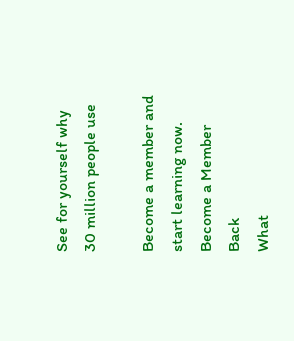See for yourself why 30 million people use

Become a member and start learning now.
Become a Member  Back
What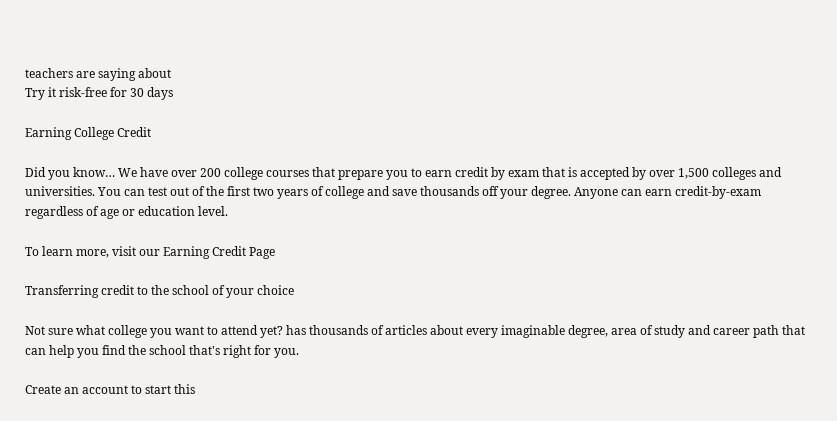teachers are saying about
Try it risk-free for 30 days

Earning College Credit

Did you know… We have over 200 college courses that prepare you to earn credit by exam that is accepted by over 1,500 colleges and universities. You can test out of the first two years of college and save thousands off your degree. Anyone can earn credit-by-exam regardless of age or education level.

To learn more, visit our Earning Credit Page

Transferring credit to the school of your choice

Not sure what college you want to attend yet? has thousands of articles about every imaginable degree, area of study and career path that can help you find the school that's right for you.

Create an account to start this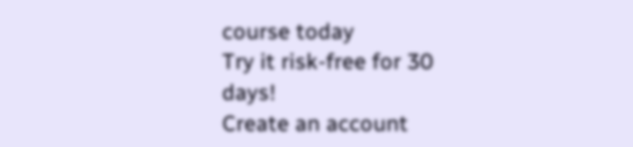course today
Try it risk-free for 30 days!
Create an account